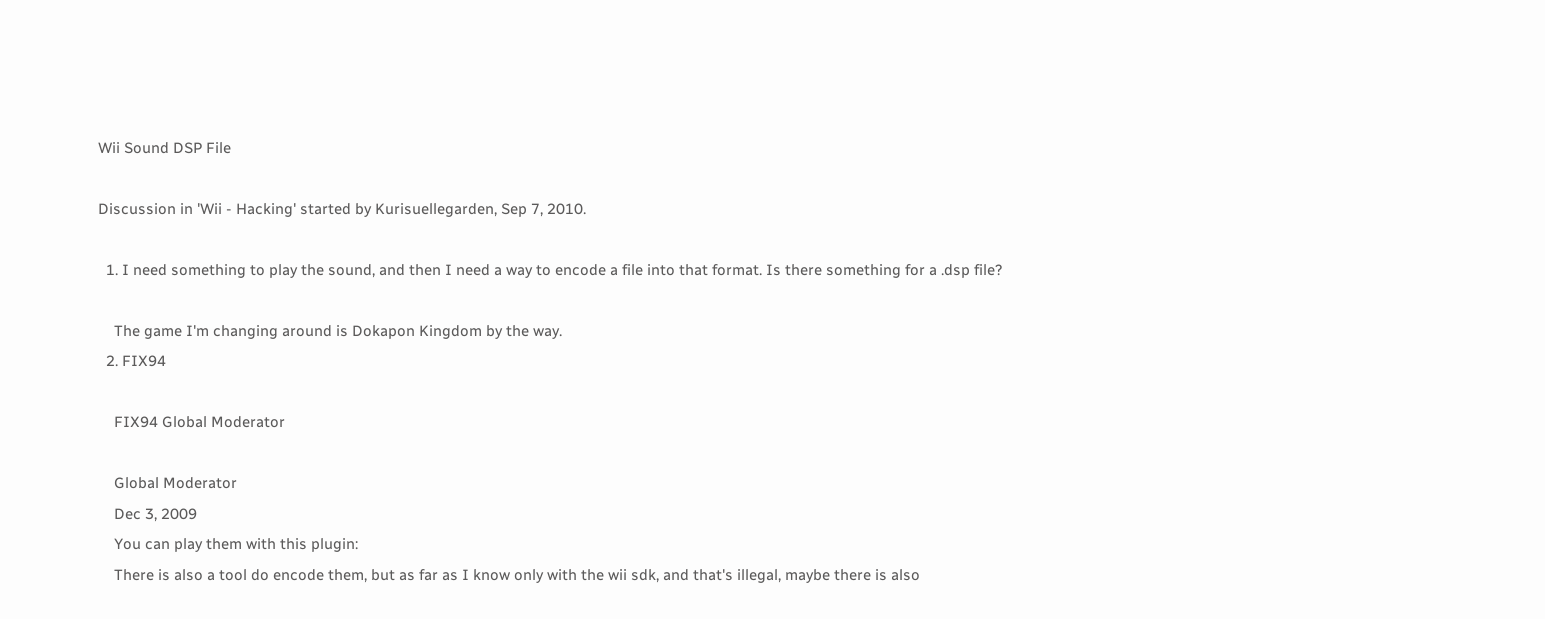Wii Sound DSP File

Discussion in 'Wii - Hacking' started by Kurisuellegarden, Sep 7, 2010.

  1. I need something to play the sound, and then I need a way to encode a file into that format. Is there something for a .dsp file?

    The game I'm changing around is Dokapon Kingdom by the way.
  2. FIX94

    FIX94 Global Moderator

    Global Moderator
    Dec 3, 2009
    You can play them with this plugin:
    There is also a tool do encode them, but as far as I know only with the wii sdk, and that's illegal, maybe there is also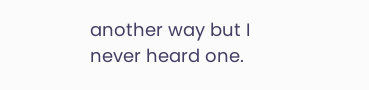another way but I never heard one.